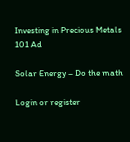Investing in Precious Metals 101 Ad

Solar Energy – Do the math

Login or register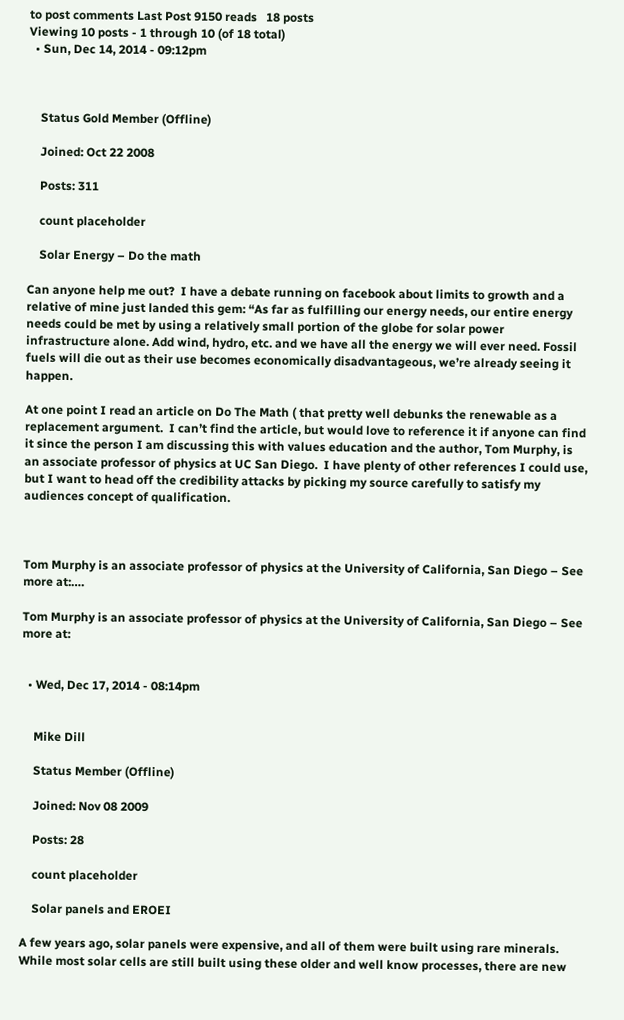to post comments Last Post 9150 reads   18 posts
Viewing 10 posts - 1 through 10 (of 18 total)
  • Sun, Dec 14, 2014 - 09:12pm



    Status Gold Member (Offline)

    Joined: Oct 22 2008

    Posts: 311

    count placeholder

    Solar Energy – Do the math

Can anyone help me out?  I have a debate running on facebook about limits to growth and a relative of mine just landed this gem: “As far as fulfilling our energy needs, our entire energy needs could be met by using a relatively small portion of the globe for solar power infrastructure alone. Add wind, hydro, etc. and we have all the energy we will ever need. Fossil fuels will die out as their use becomes economically disadvantageous, we’re already seeing it happen.

At one point I read an article on Do The Math ( that pretty well debunks the renewable as a replacement argument.  I can’t find the article, but would love to reference it if anyone can find it since the person I am discussing this with values education and the author, Tom Murphy, is an associate professor of physics at UC San Diego.  I have plenty of other references I could use, but I want to head off the credibility attacks by picking my source carefully to satisfy my audiences concept of qualification.



Tom Murphy is an associate professor of physics at the University of California, San Diego – See more at:….

Tom Murphy is an associate professor of physics at the University of California, San Diego – See more at:


  • Wed, Dec 17, 2014 - 08:14pm


    Mike Dill

    Status Member (Offline)

    Joined: Nov 08 2009

    Posts: 28

    count placeholder

    Solar panels and EROEI

A few years ago, solar panels were expensive, and all of them were built using rare minerals. While most solar cells are still built using these older and well know processes, there are new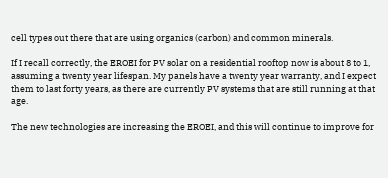cell types out there that are using organics (carbon) and common minerals.

If I recall correctly, the EROEI for PV solar on a residential rooftop now is about 8 to 1, assuming a twenty year lifespan. My panels have a twenty year warranty, and I expect them to last forty years, as there are currently PV systems that are still running at that age.

The new technologies are increasing the EROEI, and this will continue to improve for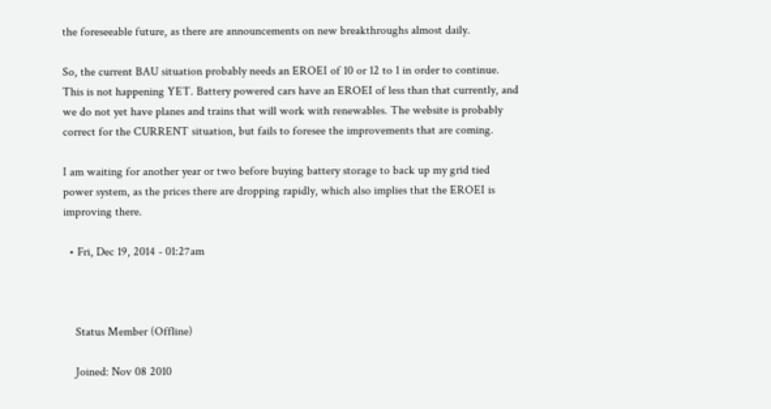the foreseeable future, as there are announcements on new breakthroughs almost daily.

So, the current BAU situation probably needs an EROEI of 10 or 12 to 1 in order to continue. This is not happening YET. Battery powered cars have an EROEI of less than that currently, and we do not yet have planes and trains that will work with renewables. The website is probably correct for the CURRENT situation, but fails to foresee the improvements that are coming.

I am waiting for another year or two before buying battery storage to back up my grid tied power system, as the prices there are dropping rapidly, which also implies that the EROEI is improving there.

  • Fri, Dec 19, 2014 - 01:27am



    Status Member (Offline)

    Joined: Nov 08 2010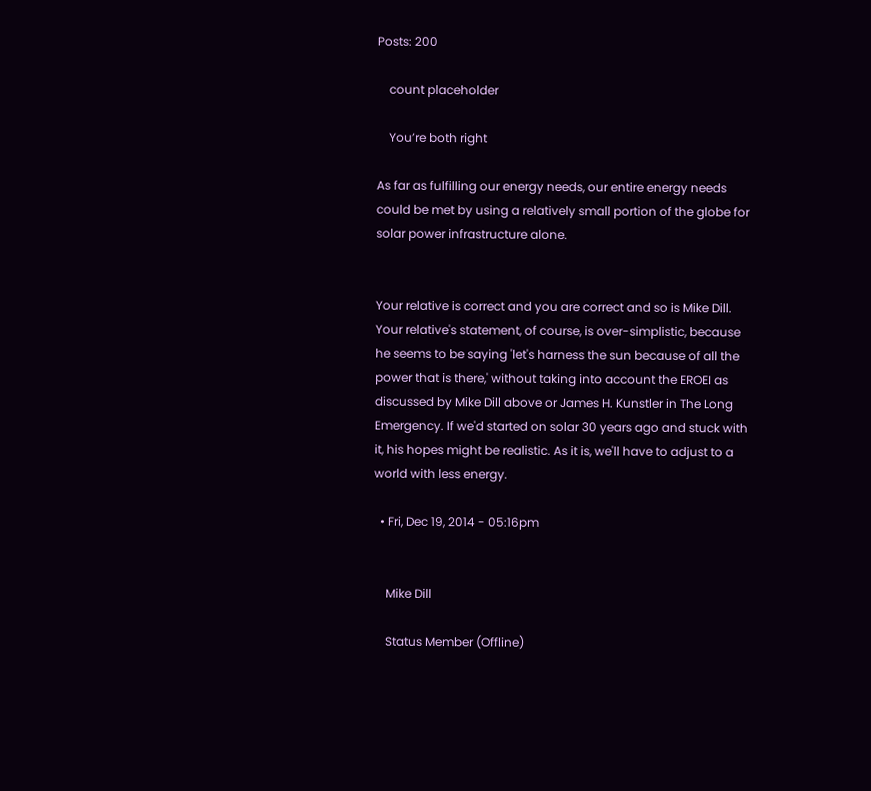Posts: 200

    count placeholder

    You’re both right

As far as fulfilling our energy needs, our entire energy needs could be met by using a relatively small portion of the globe for solar power infrastructure alone.


Your relative is correct and you are correct and so is Mike Dill. Your relative's statement, of course, is over-simplistic, because he seems to be saying 'let's harness the sun because of all the power that is there,' without taking into account the EROEI as discussed by Mike Dill above or James H. Kunstler in The Long Emergency. If we'd started on solar 30 years ago and stuck with it, his hopes might be realistic. As it is, we'll have to adjust to a world with less energy.

  • Fri, Dec 19, 2014 - 05:16pm


    Mike Dill

    Status Member (Offline)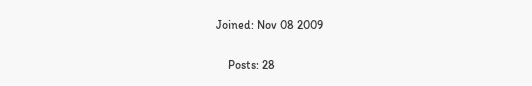Joined: Nov 08 2009

    Posts: 28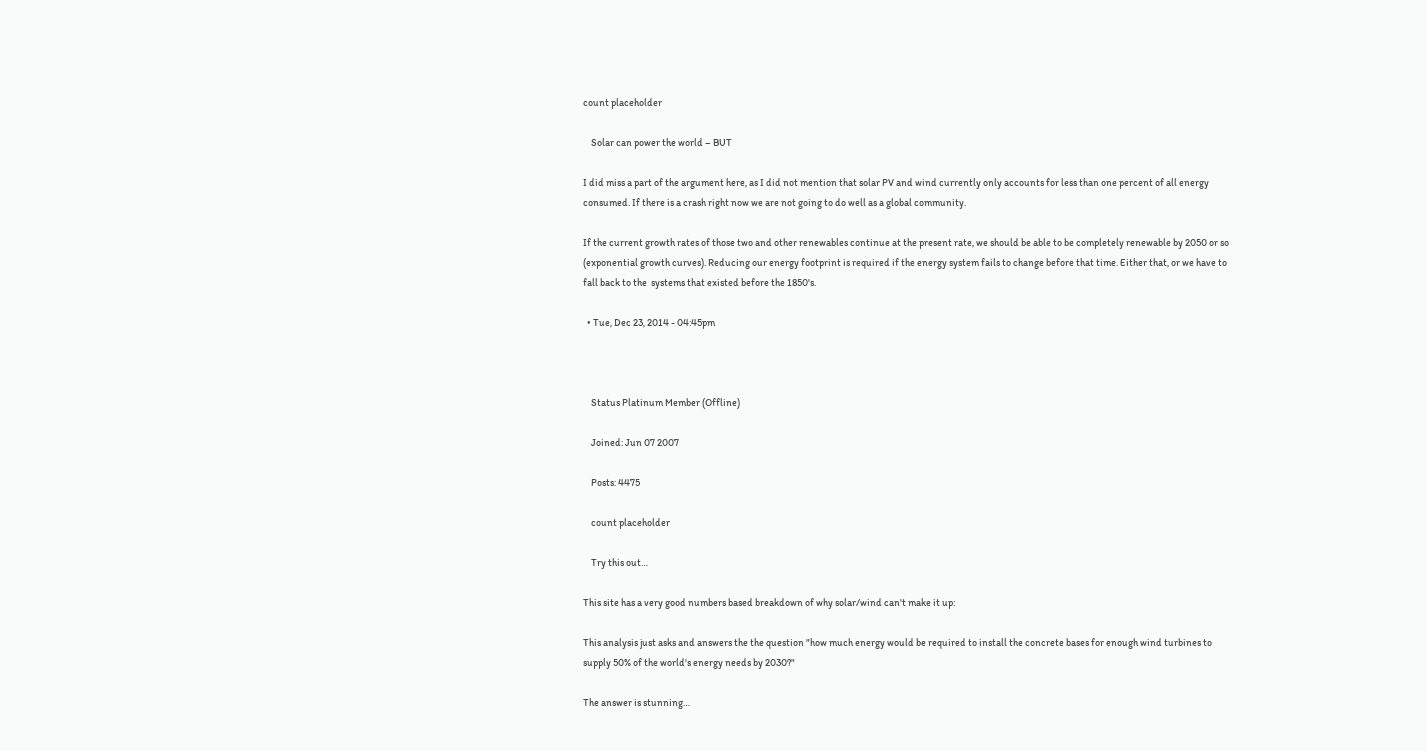count placeholder

    Solar can power the world – BUT

I did miss a part of the argument here, as I did not mention that solar PV and wind currently only accounts for less than one percent of all energy consumed. If there is a crash right now we are not going to do well as a global community.

If the current growth rates of those two and other renewables continue at the present rate, we should be able to be completely renewable by 2050 or so (exponential growth curves). Reducing our energy footprint is required if the energy system fails to change before that time. Either that, or we have to fall back to the  systems that existed before the 1850's.

  • Tue, Dec 23, 2014 - 04:45pm



    Status Platinum Member (Offline)

    Joined: Jun 07 2007

    Posts: 4475

    count placeholder

    Try this out…

This site has a very good numbers based breakdown of why solar/wind can't make it up:

This analysis just asks and answers the the question "how much energy would be required to install the concrete bases for enough wind turbines to supply 50% of the world's energy needs by 2030?"

The answer is stunning…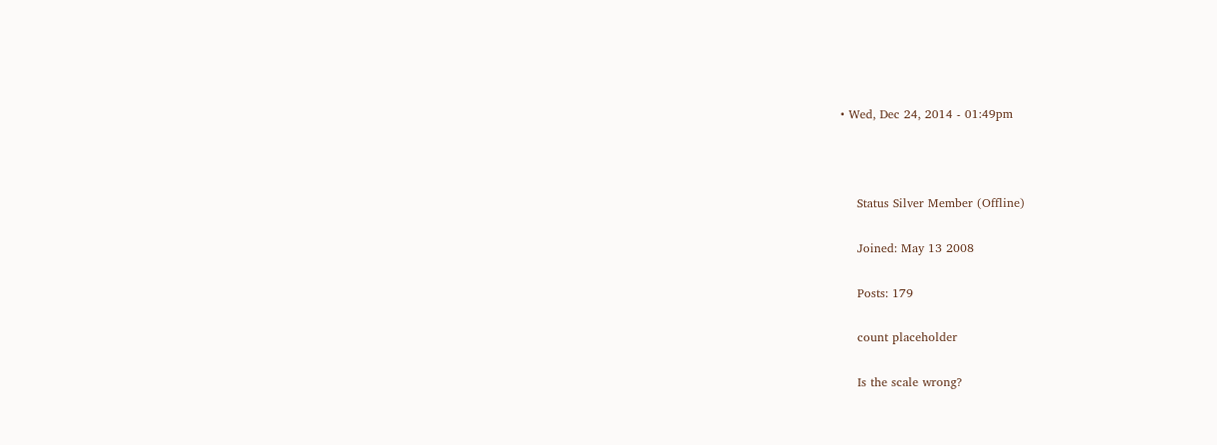• Wed, Dec 24, 2014 - 01:49pm



    Status Silver Member (Offline)

    Joined: May 13 2008

    Posts: 179

    count placeholder

    Is the scale wrong?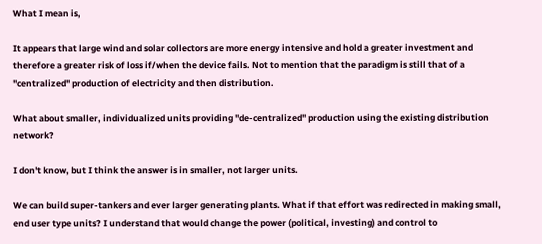What I mean is,

It appears that large wind and solar collectors are more energy intensive and hold a greater investment and therefore a greater risk of loss if/when the device fails. Not to mention that the paradigm is still that of a "centralized" production of electricity and then distribution.

What about smaller, individualized units providing "de-centralized" production using the existing distribution network?

I don't know, but I think the answer is in smaller, not larger units.

We can build super-tankers and ever larger generating plants. What if that effort was redirected in making small, end user type units? I understand that would change the power (political, investing) and control to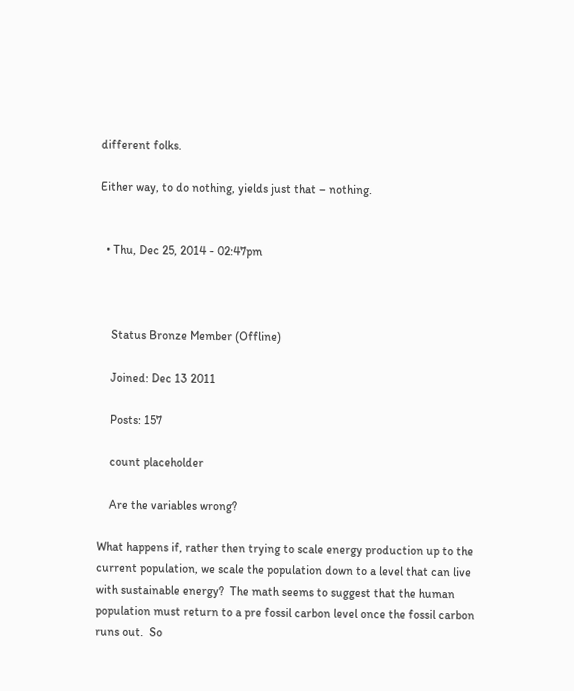different folks.

Either way, to do nothing, yields just that – nothing.


  • Thu, Dec 25, 2014 - 02:47pm



    Status Bronze Member (Offline)

    Joined: Dec 13 2011

    Posts: 157

    count placeholder

    Are the variables wrong?

What happens if, rather then trying to scale energy production up to the current population, we scale the population down to a level that can live with sustainable energy?  The math seems to suggest that the human population must return to a pre fossil carbon level once the fossil carbon runs out.  So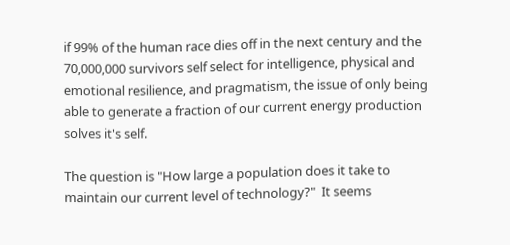if 99% of the human race dies off in the next century and the 70,000,000 survivors self select for intelligence, physical and emotional resilience, and pragmatism, the issue of only being able to generate a fraction of our current energy production solves it's self.

The question is "How large a population does it take to maintain our current level of technology?"  It seems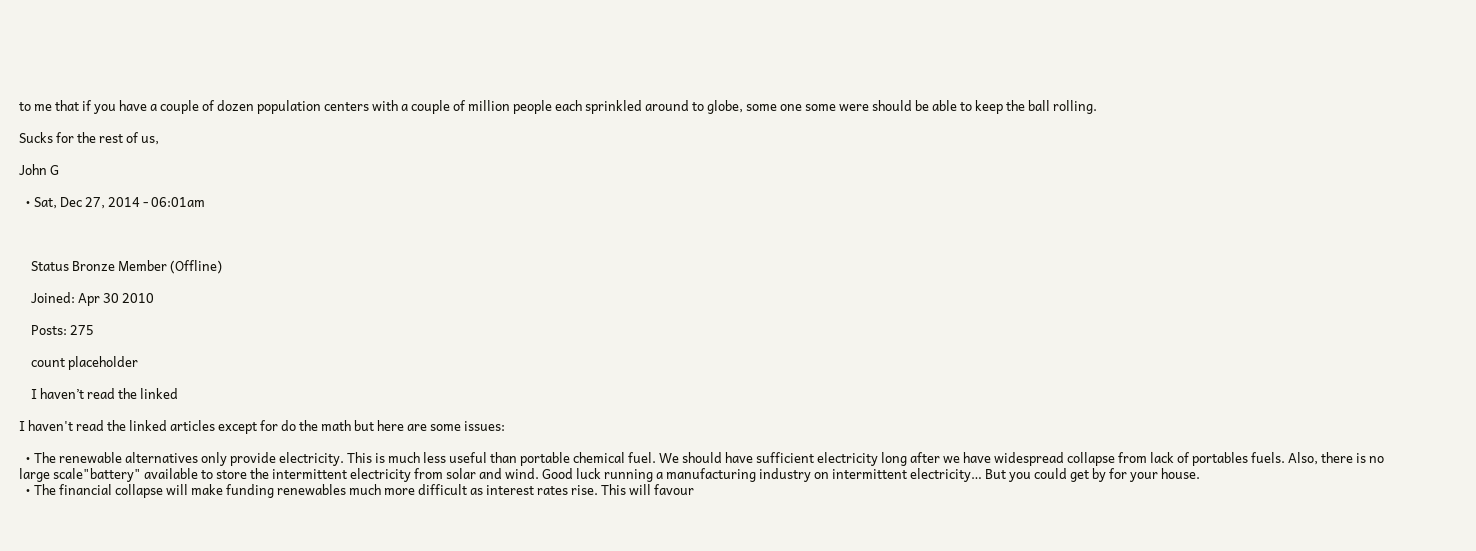to me that if you have a couple of dozen population centers with a couple of million people each sprinkled around to globe, some one some were should be able to keep the ball rolling.

Sucks for the rest of us,

John G

  • Sat, Dec 27, 2014 - 06:01am



    Status Bronze Member (Offline)

    Joined: Apr 30 2010

    Posts: 275

    count placeholder

    I haven’t read the linked

I haven't read the linked articles except for do the math but here are some issues:

  • The renewable alternatives only provide electricity. This is much less useful than portable chemical fuel. We should have sufficient electricity long after we have widespread collapse from lack of portables fuels. Also, there is no large scale"battery" available to store the intermittent electricity from solar and wind. Good luck running a manufacturing industry on intermittent electricity… But you could get by for your house.
  • The financial collapse will make funding renewables much more difficult as interest rates rise. This will favour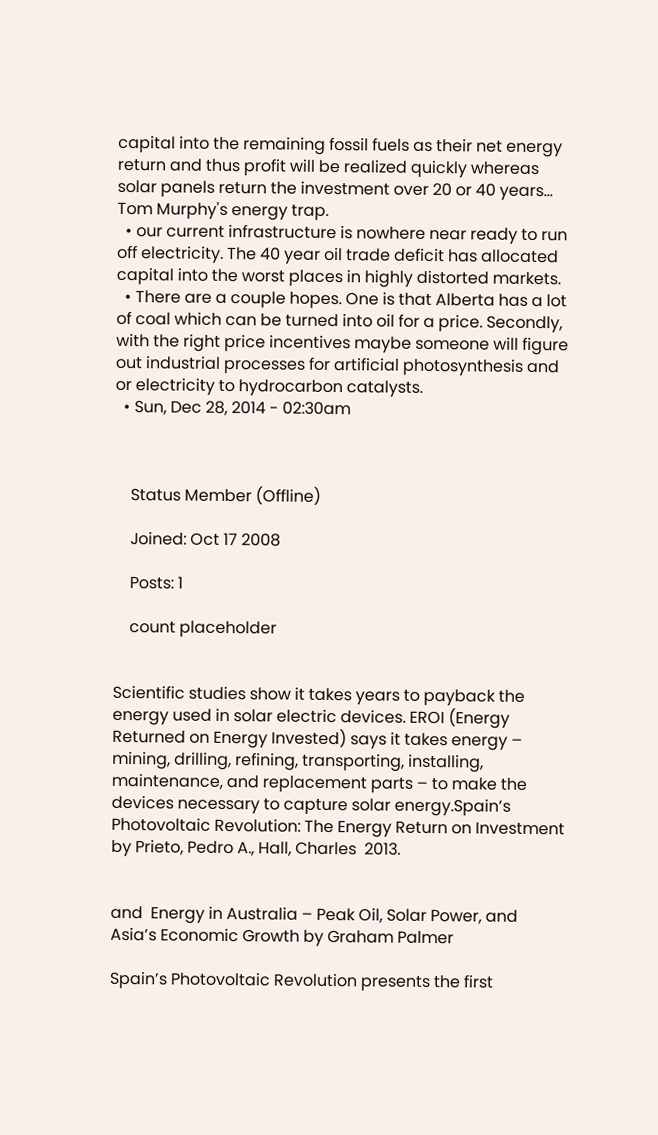capital into the remaining fossil fuels as their net energy return and thus profit will be realized quickly whereas solar panels return the investment over 20 or 40 years… Tom Murphy's energy trap.
  • our current infrastructure is nowhere near ready to run off electricity. The 40 year oil trade deficit has allocated capital into the worst places in highly distorted markets.
  • There are a couple hopes. One is that Alberta has a lot of coal which can be turned into oil for a price. Secondly, with the right price incentives maybe someone will figure out industrial processes for artificial photosynthesis and or electricity to hydrocarbon catalysts.
  • Sun, Dec 28, 2014 - 02:30am



    Status Member (Offline)

    Joined: Oct 17 2008

    Posts: 1

    count placeholder


Scientific studies show it takes years to payback the energy used in solar electric devices. EROI (Energy Returned on Energy Invested) says it takes energy – mining, drilling, refining, transporting, installing, maintenance, and replacement parts – to make the devices necessary to capture solar energy.Spain’s Photovoltaic Revolution: The Energy Return on Investment by Prieto, Pedro A., Hall, Charles  2013.


and  Energy in Australia – Peak Oil, Solar Power, and Asia’s Economic Growth by Graham Palmer

Spain’s Photovoltaic Revolution presents the first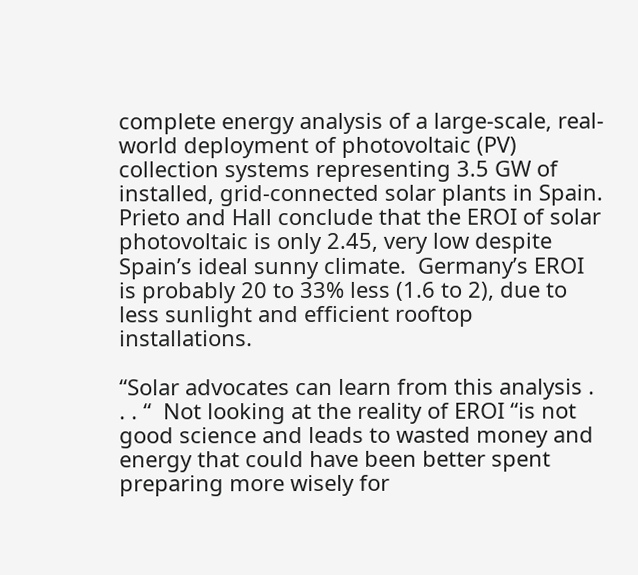complete energy analysis of a large-scale, real-world deployment of photovoltaic (PV) collection systems representing 3.5 GW of installed, grid-connected solar plants in Spain.  Prieto and Hall conclude that the EROI of solar photovoltaic is only 2.45, very low despite Spain’s ideal sunny climate.  Germany’s EROI is probably 20 to 33% less (1.6 to 2), due to less sunlight and efficient rooftop installations.

“Solar advocates can learn from this analysis . . . “  Not looking at the reality of EROI “is not good science and leads to wasted money and energy that could have been better spent preparing more wisely for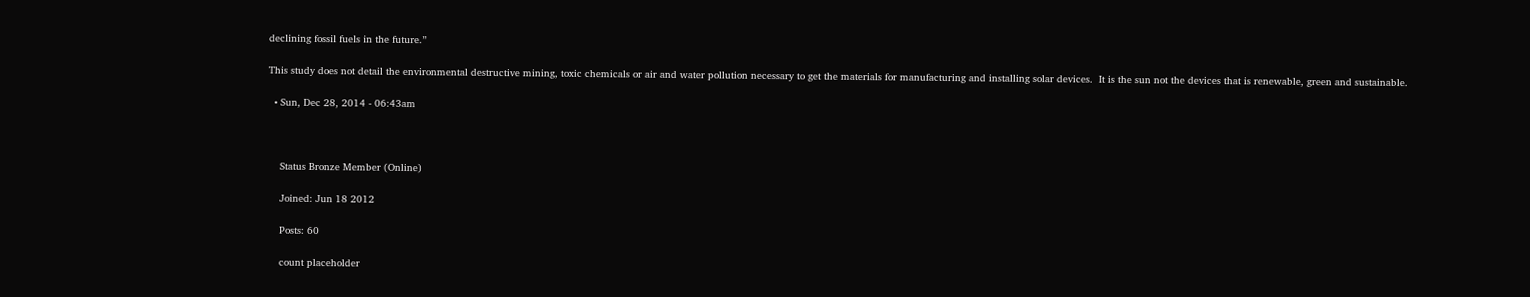declining fossil fuels in the future.”

This study does not detail the environmental destructive mining, toxic chemicals or air and water pollution necessary to get the materials for manufacturing and installing solar devices.  It is the sun not the devices that is renewable, green and sustainable.

  • Sun, Dec 28, 2014 - 06:43am



    Status Bronze Member (Online)

    Joined: Jun 18 2012

    Posts: 60

    count placeholder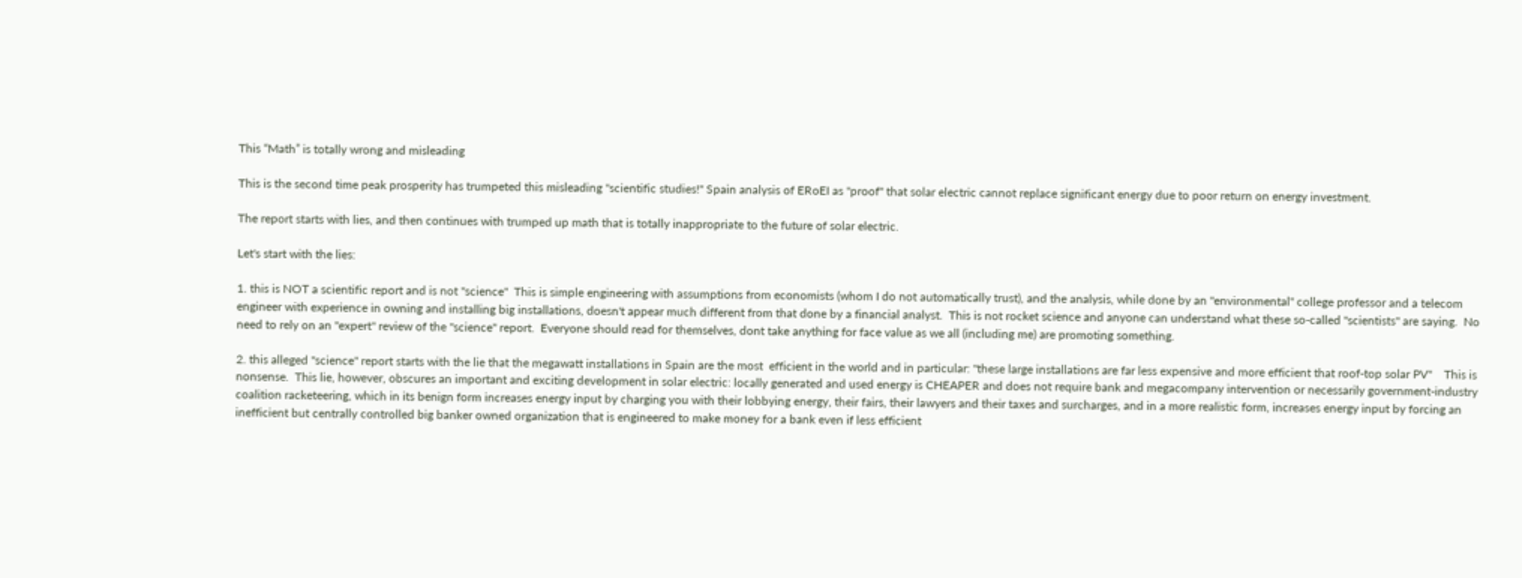This “Math” is totally wrong and misleading

This is the second time peak prosperity has trumpeted this misleading "scientific studies!" Spain analysis of ERoEI as "proof" that solar electric cannot replace significant energy due to poor return on energy investment.

The report starts with lies, and then continues with trumped up math that is totally inappropriate to the future of solar electric.

Let's start with the lies:

1. this is NOT a scientific report and is not "science"  This is simple engineering with assumptions from economists (whom I do not automatically trust), and the analysis, while done by an "environmental" college professor and a telecom engineer with experience in owning and installing big installations, doesn't appear much different from that done by a financial analyst.  This is not rocket science and anyone can understand what these so-called "scientists" are saying.  No need to rely on an "expert" review of the "science" report.  Everyone should read for themselves, dont take anything for face value as we all (including me) are promoting something.

2. this alleged "science" report starts with the lie that the megawatt installations in Spain are the most  efficient in the world and in particular: "these large installations are far less expensive and more efficient that roof-top solar PV"    This is nonsense.  This lie, however, obscures an important and exciting development in solar electric: locally generated and used energy is CHEAPER and does not require bank and megacompany intervention or necessarily government-industry coalition racketeering, which in its benign form increases energy input by charging you with their lobbying energy, their fairs, their lawyers and their taxes and surcharges, and in a more realistic form, increases energy input by forcing an inefficient but centrally controlled big banker owned organization that is engineered to make money for a bank even if less efficient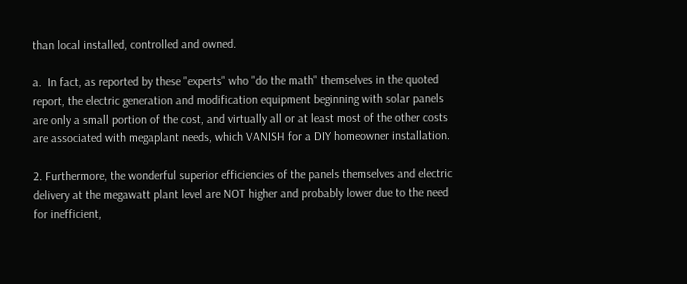than local installed, controlled and owned.

a.  In fact, as reported by these "experts" who "do the math" themselves in the quoted report, the electric generation and modification equipment beginning with solar panels are only a small portion of the cost, and virtually all or at least most of the other costs are associated with megaplant needs, which VANISH for a DIY homeowner installation.

2. Furthermore, the wonderful superior efficiencies of the panels themselves and electric delivery at the megawatt plant level are NOT higher and probably lower due to the need for inefficient,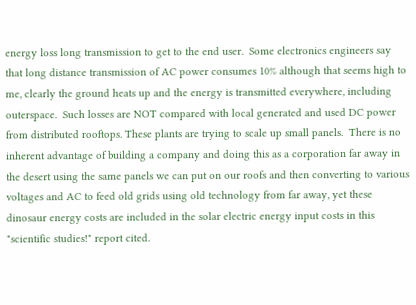energy loss long transmission to get to the end user.  Some electronics engineers say that long distance transmission of AC power consumes 10% although that seems high to me, clearly the ground heats up and the energy is transmitted everywhere, including outerspace.  Such losses are NOT compared with local generated and used DC power from distributed rooftops. These plants are trying to scale up small panels.  There is no inherent advantage of building a company and doing this as a corporation far away in the desert using the same panels we can put on our roofs and then converting to various voltages and AC to feed old grids using old technology from far away, yet these dinosaur energy costs are included in the solar electric energy input costs in this "scientific studies!" report cited.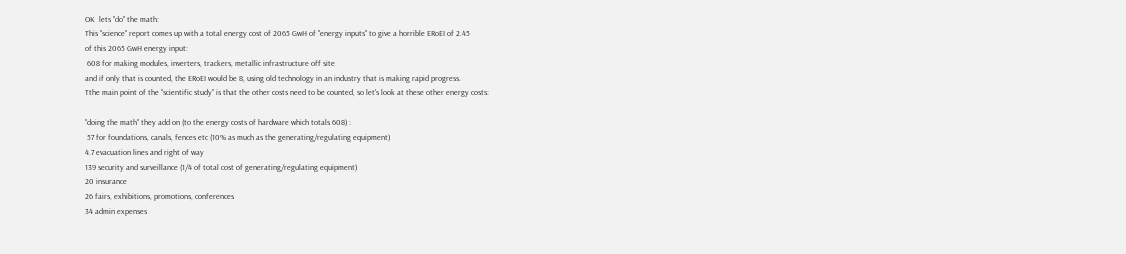OK  lets "do" the math:
This "science" report comes up with a total energy cost of 2065 GwH of "energy inputs" to give a horrible ERoEI of 2.45
of this 2065 GwH energy input:
 608 for making modules, inverters, trackers, metallic infrastructure off site
and if only that is counted, the ERoEI would be 8, using old technology in an industry that is making rapid progress.
Tthe main point of the "scientific study" is that the other costs need to be counted, so let's look at these other energy costs:

"doing the math" they add on (to the energy costs of hardware which totals 608) :
 57 for foundations, canals, fences etc (10% as much as the generating/regulating equipment)
4.7 evacuation lines and right of way
139 security and surveillance (1/4 of total cost of generating/regulating equipment)
20 insurance
26 fairs, exhibitions, promotions, conferences
34 admin expenses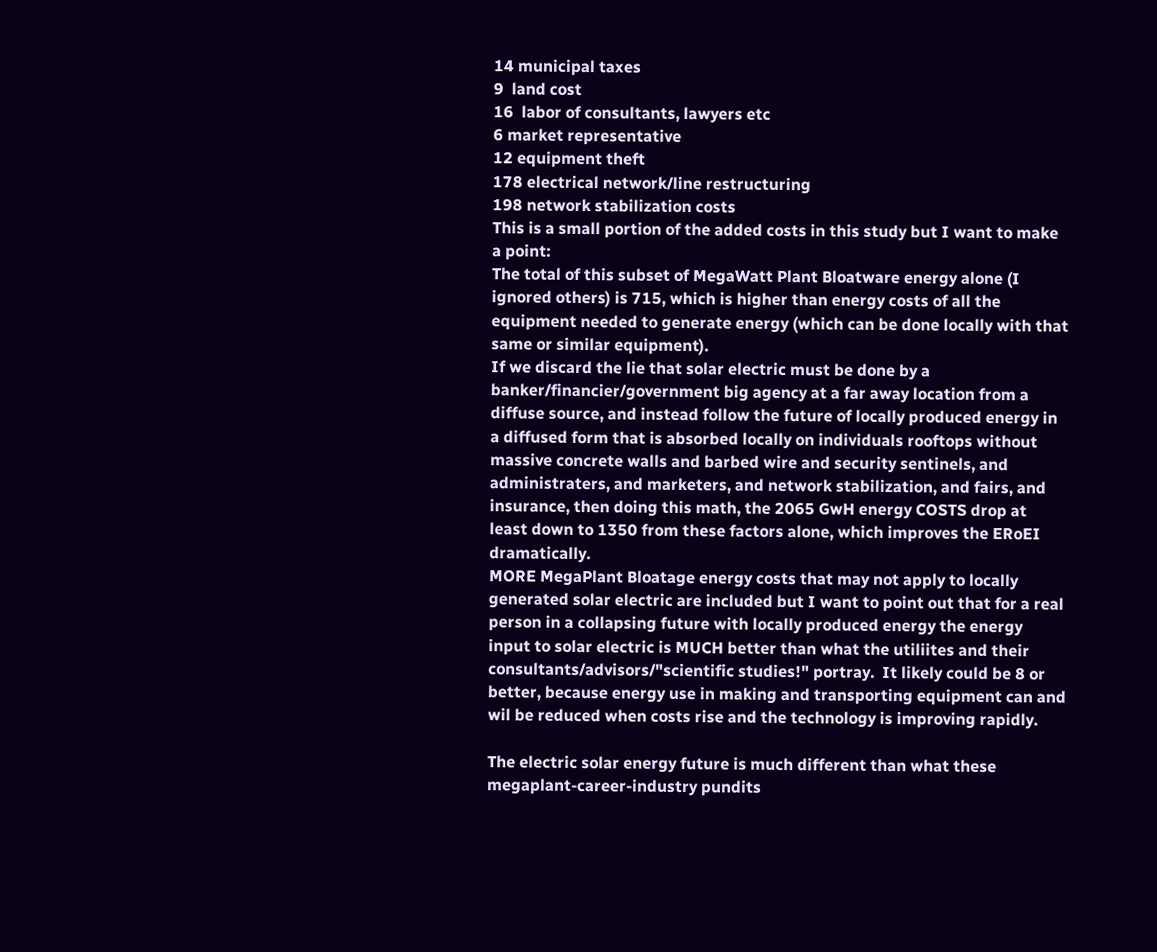14 municipal taxes
9  land cost
16  labor of consultants, lawyers etc
6 market representative
12 equipment theft
178 electrical network/line restructuring
198 network stabilization costs
This is a small portion of the added costs in this study but I want to make a point:
The total of this subset of MegaWatt Plant Bloatware energy alone (I ignored others) is 715, which is higher than energy costs of all the equipment needed to generate energy (which can be done locally with that same or similar equipment).
If we discard the lie that solar electric must be done by a banker/financier/government big agency at a far away location from a diffuse source, and instead follow the future of locally produced energy in a diffused form that is absorbed locally on individuals rooftops without massive concrete walls and barbed wire and security sentinels, and administraters, and marketers, and network stabilization, and fairs, and insurance, then doing this math, the 2065 GwH energy COSTS drop at least down to 1350 from these factors alone, which improves the ERoEI dramatically.
MORE MegaPlant Bloatage energy costs that may not apply to locally generated solar electric are included but I want to point out that for a real person in a collapsing future with locally produced energy the energy input to solar electric is MUCH better than what the utiliites and their consultants/advisors/"scientific studies!" portray.  It likely could be 8 or better, because energy use in making and transporting equipment can and wil be reduced when costs rise and the technology is improving rapidly.

The electric solar energy future is much different than what these megaplant-career-industry pundits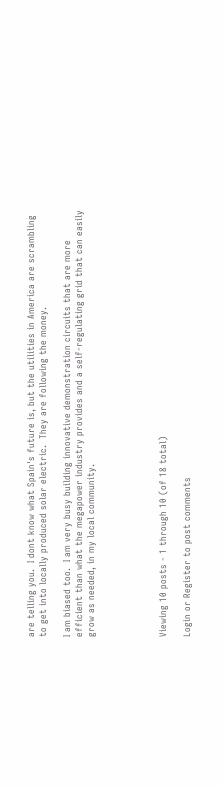are telling you.  I dont know what Spain's future is, but the utilities in America are scrambling to get into locally produced solar electric.  They are following the money.

I am biased too.  I am very busy building innovative demonstration circuits that are more efficient than what the megapower industry provides and a self-regulating grid that can easily grow as needed, in my local community.





Viewing 10 posts - 1 through 10 (of 18 total)

Login or Register to post comments